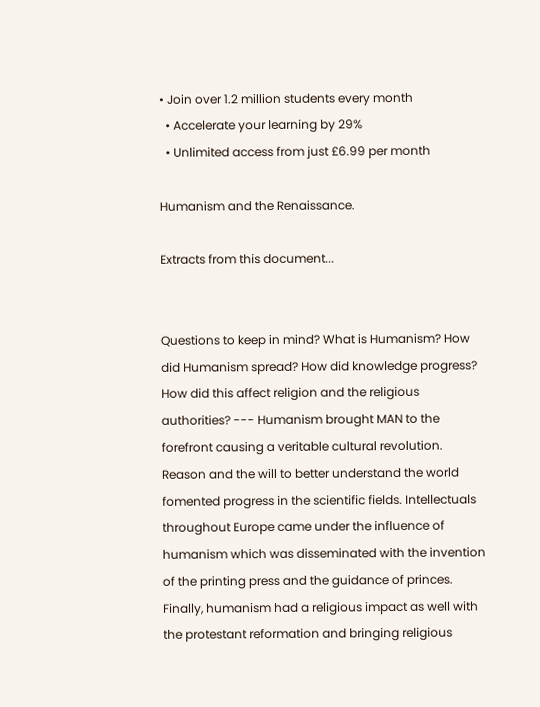• Join over 1.2 million students every month
  • Accelerate your learning by 29%
  • Unlimited access from just £6.99 per month

Humanism and the Renaissance.

Extracts from this document...


Questions to keep in mind? What is Humanism? How did Humanism spread? How did knowledge progress? How did this affect religion and the religious authorities? --- Humanism brought MAN to the forefront causing a veritable cultural revolution. Reason and the will to better understand the world fomented progress in the scientific fields. Intellectuals throughout Europe came under the influence of humanism which was disseminated with the invention of the printing press and the guidance of princes. Finally, humanism had a religious impact as well with the protestant reformation and bringing religious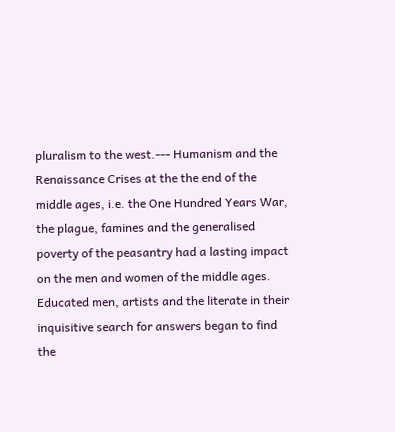pluralism to the west.--- Humanism and the Renaissance Crises at the the end of the middle ages, i.e. the One Hundred Years War, the plague, famines and the generalised poverty of the peasantry had a lasting impact on the men and women of the middle ages. Educated men, artists and the literate in their inquisitive search for answers began to find the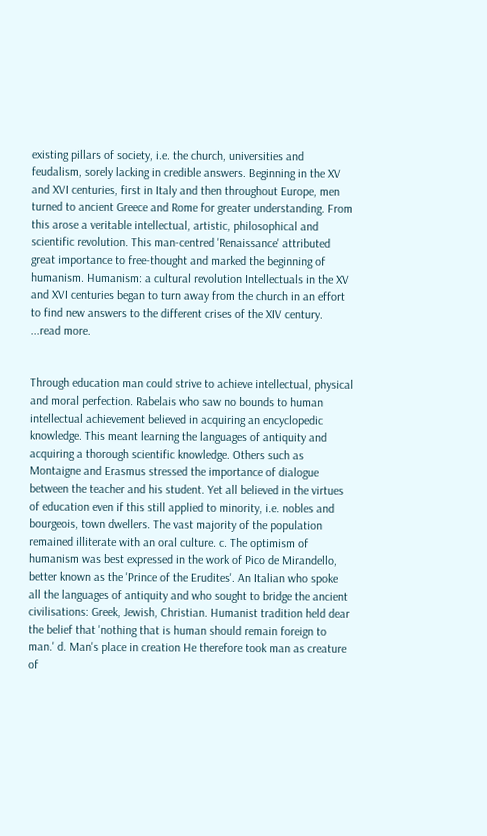existing pillars of society, i.e. the church, universities and feudalism, sorely lacking in credible answers. Beginning in the XV and XVI centuries, first in Italy and then throughout Europe, men turned to ancient Greece and Rome for greater understanding. From this arose a veritable intellectual, artistic, philosophical and scientific revolution. This man-centred 'Renaissance' attributed great importance to free-thought and marked the beginning of humanism. Humanism: a cultural revolution Intellectuals in the XV and XVI centuries began to turn away from the church in an effort to find new answers to the different crises of the XIV century. ...read more.


Through education man could strive to achieve intellectual, physical and moral perfection. Rabelais who saw no bounds to human intellectual achievement believed in acquiring an encyclopedic knowledge. This meant learning the languages of antiquity and acquiring a thorough scientific knowledge. Others such as Montaigne and Erasmus stressed the importance of dialogue between the teacher and his student. Yet all believed in the virtues of education even if this still applied to minority, i.e. nobles and bourgeois, town dwellers. The vast majority of the population remained illiterate with an oral culture. c. The optimism of humanism was best expressed in the work of Pico de Mirandello, better known as the 'Prince of the Erudites'. An Italian who spoke all the languages of antiquity and who sought to bridge the ancient civilisations: Greek, Jewish, Christian. Humanist tradition held dear the belief that 'nothing that is human should remain foreign to man.' d. Man's place in creation He therefore took man as creature of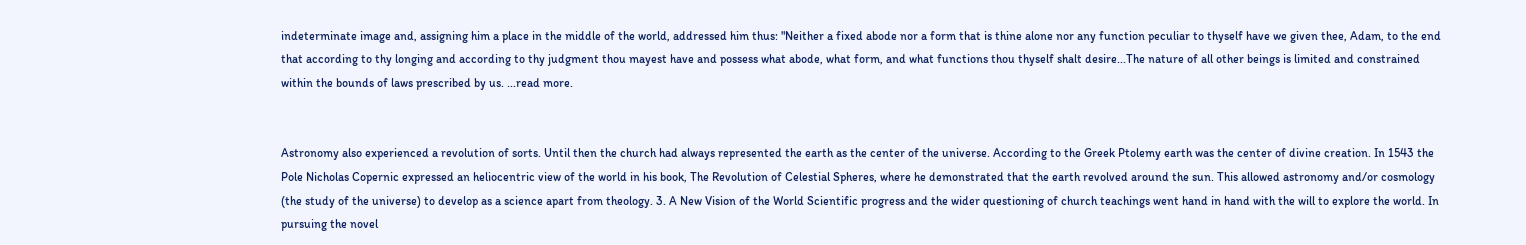indeterminate image and, assigning him a place in the middle of the world, addressed him thus: "Neither a fixed abode nor a form that is thine alone nor any function peculiar to thyself have we given thee, Adam, to the end that according to thy longing and according to thy judgment thou mayest have and possess what abode, what form, and what functions thou thyself shalt desire...The nature of all other beings is limited and constrained within the bounds of laws prescribed by us. ...read more.


Astronomy also experienced a revolution of sorts. Until then the church had always represented the earth as the center of the universe. According to the Greek Ptolemy earth was the center of divine creation. In 1543 the Pole Nicholas Copernic expressed an heliocentric view of the world in his book, The Revolution of Celestial Spheres, where he demonstrated that the earth revolved around the sun. This allowed astronomy and/or cosmology (the study of the universe) to develop as a science apart from theology. 3. A New Vision of the World Scientific progress and the wider questioning of church teachings went hand in hand with the will to explore the world. In pursuing the novel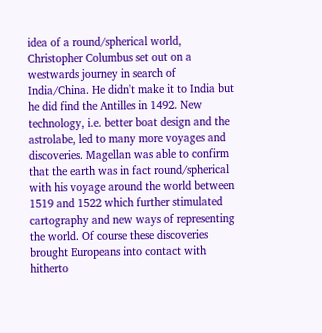idea of a round/spherical world, Christopher Columbus set out on a westwards journey in search of India/China. He didn't make it to India but he did find the Antilles in 1492. New technology, i.e. better boat design and the astrolabe, led to many more voyages and discoveries. Magellan was able to confirm that the earth was in fact round/spherical with his voyage around the world between 1519 and 1522 which further stimulated cartography and new ways of representing the world. Of course these discoveries brought Europeans into contact with hitherto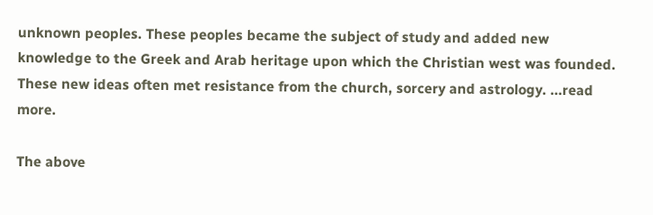unknown peoples. These peoples became the subject of study and added new knowledge to the Greek and Arab heritage upon which the Christian west was founded. These new ideas often met resistance from the church, sorcery and astrology. ...read more.

The above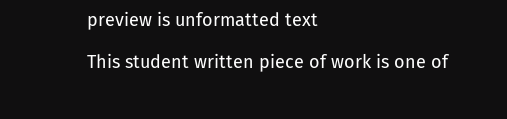preview is unformatted text

This student written piece of work is one of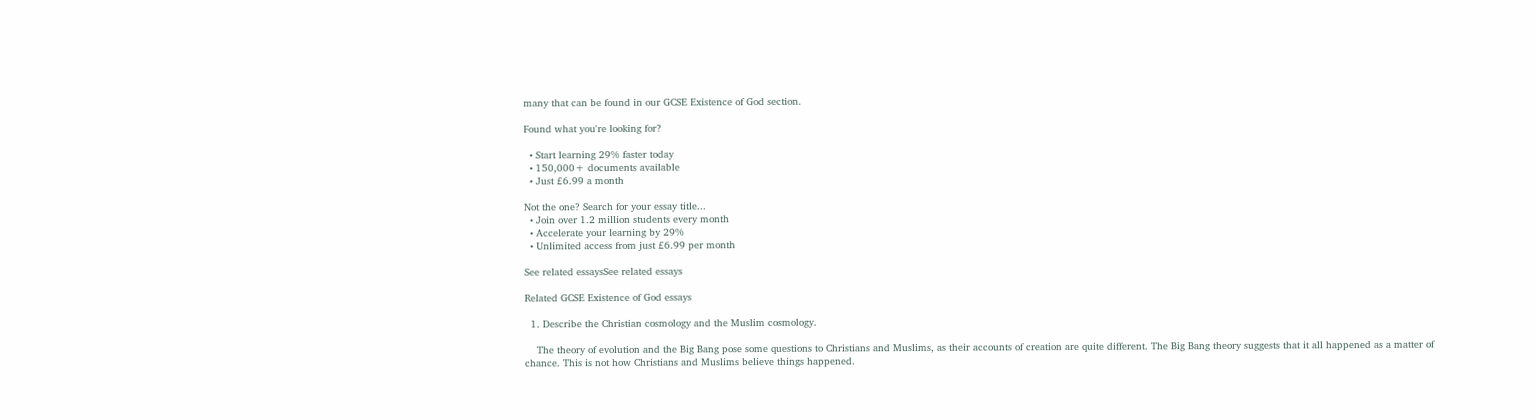many that can be found in our GCSE Existence of God section.

Found what you're looking for?

  • Start learning 29% faster today
  • 150,000+ documents available
  • Just £6.99 a month

Not the one? Search for your essay title...
  • Join over 1.2 million students every month
  • Accelerate your learning by 29%
  • Unlimited access from just £6.99 per month

See related essaysSee related essays

Related GCSE Existence of God essays

  1. Describe the Christian cosmology and the Muslim cosmology.

    The theory of evolution and the Big Bang pose some questions to Christians and Muslims, as their accounts of creation are quite different. The Big Bang theory suggests that it all happened as a matter of chance. This is not how Christians and Muslims believe things happened.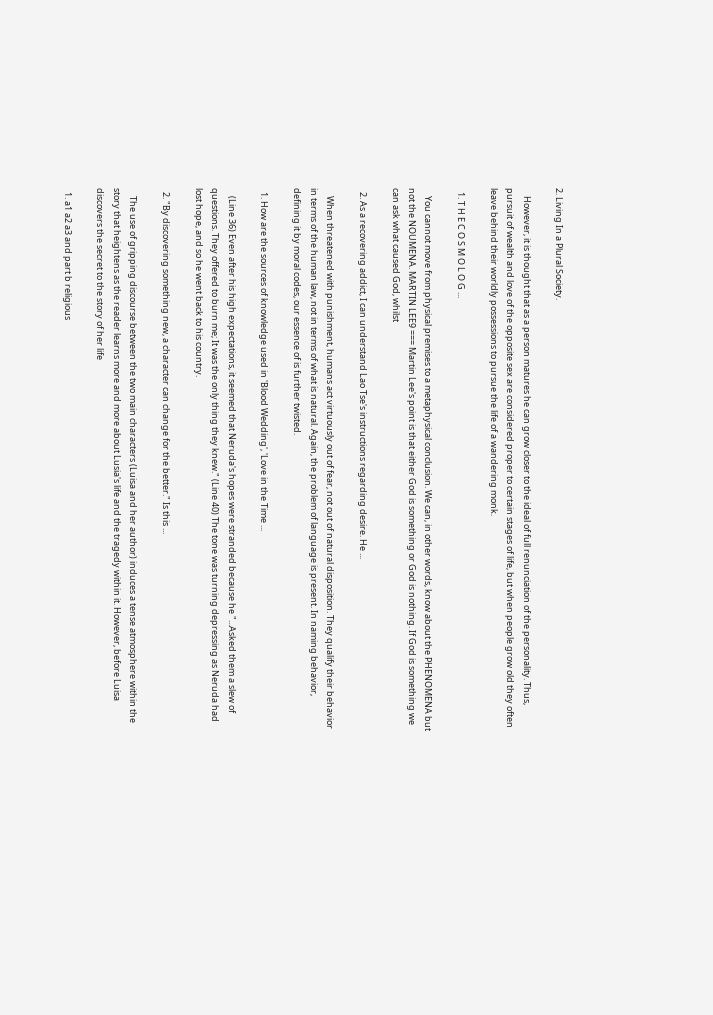2. Living In a Plural Society.

    However, it is thought that as a person matures he can grow closer to the ideal of full renunciation of the personality. Thus, pursuit of wealth and love of the opposite sex are considered proper to certain stages of life, but when people grow old they often leave behind their worldly possessions to pursue the life of a wandering monk.

  1. T H E C O S M O L O G ...

    You cannot move from physical premises to a metaphysical conclusion. We can, in other words, know about the PHENOMENA but not the NOUMENA. MARTIN LEE9 === Martin Lee's point is that either God is something or God is nothing. If God is something we can ask what caused God, whilst

  2. As a recovering addict, I can understand Lao Tse's instructions regarding desire. He ...

    When threatened with punishment, humans act virtuously out of fear, not out of natural disposition. They qualify their behavior in terms of the human law, not in terms of what is natural. Again, the problem of language is present. In naming behavior, defining it by moral codes, our essence of is further twisted.

  1. How are the sources of knowledge used in 'Blood Wedding', 'Love in the Time ...

    (Line 36) Even after his high expectations, it seemed that Neruda's hopes were stranded because he "...Asked them a slew of questions. They offered to burn me; It was the only thing they knew." (Line 40) The tone was turning depressing as Neruda had lost hope, and so he went back to his country.

  2. "By discovering something new, a character can change for the better." Is this ...

    The use of gripping discourse between the two main characters (Luisa and her author) induces a tense atmosphere within the story that heightens as the reader learns more and more about Lusia's life and the tragedy within it. However, before Luisa discovers the secret to the story of her life

  1. a1 a2 a3 and part b religious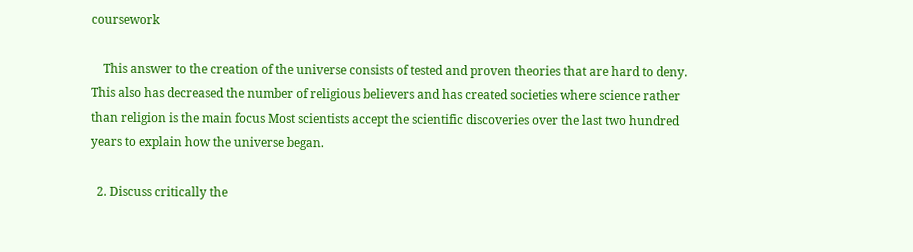coursework

    This answer to the creation of the universe consists of tested and proven theories that are hard to deny. This also has decreased the number of religious believers and has created societies where science rather than religion is the main focus Most scientists accept the scientific discoveries over the last two hundred years to explain how the universe began.

  2. Discuss critically the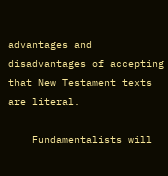advantages and disadvantages of accepting that New Testament texts are literal.

    Fundamentalists will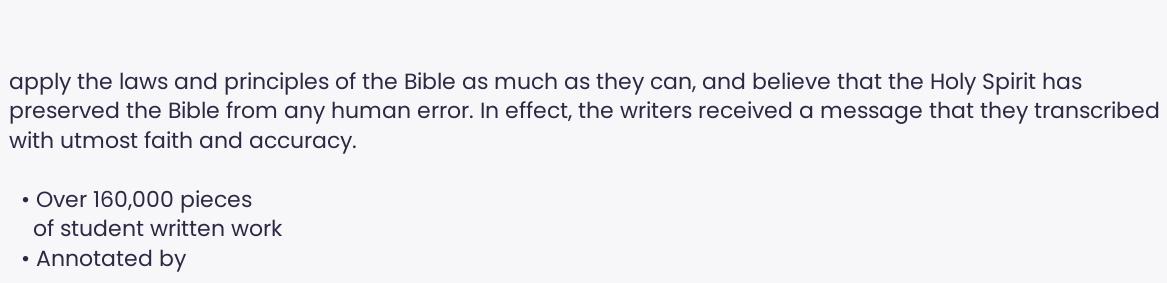apply the laws and principles of the Bible as much as they can, and believe that the Holy Spirit has preserved the Bible from any human error. In effect, the writers received a message that they transcribed with utmost faith and accuracy.

  • Over 160,000 pieces
    of student written work
  • Annotated by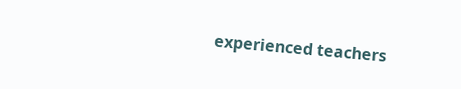experienced teachers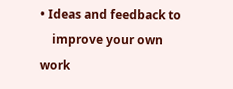• Ideas and feedback to
    improve your own work